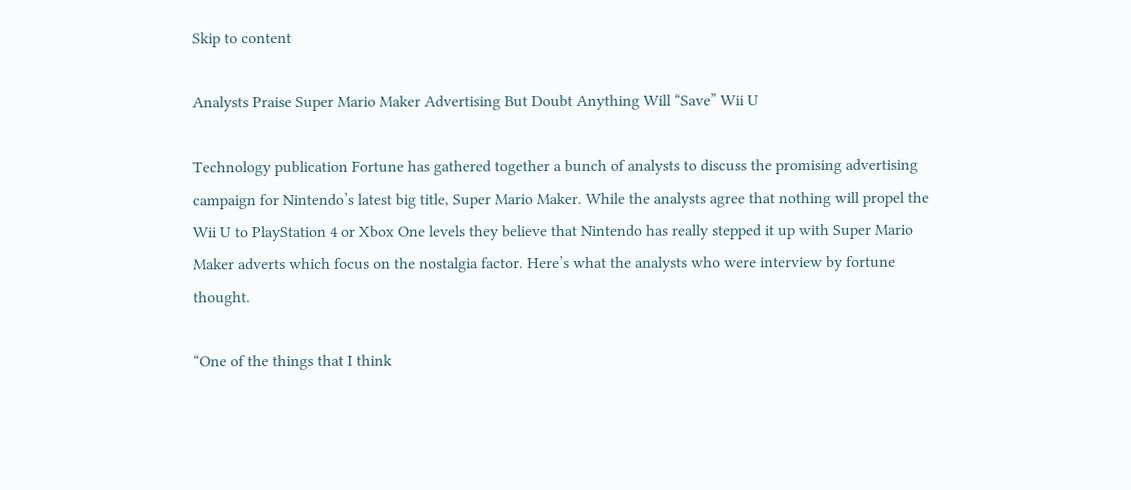Skip to content

Analysts Praise Super Mario Maker Advertising But Doubt Anything Will “Save” Wii U

Technology publication Fortune has gathered together a bunch of analysts to discuss the promising advertising campaign for Nintendo’s latest big title, Super Mario Maker. While the analysts agree that nothing will propel the Wii U to PlayStation 4 or Xbox One levels they believe that Nintendo has really stepped it up with Super Mario Maker adverts which focus on the nostalgia factor. Here’s what the analysts who were interview by fortune thought.

“One of the things that I think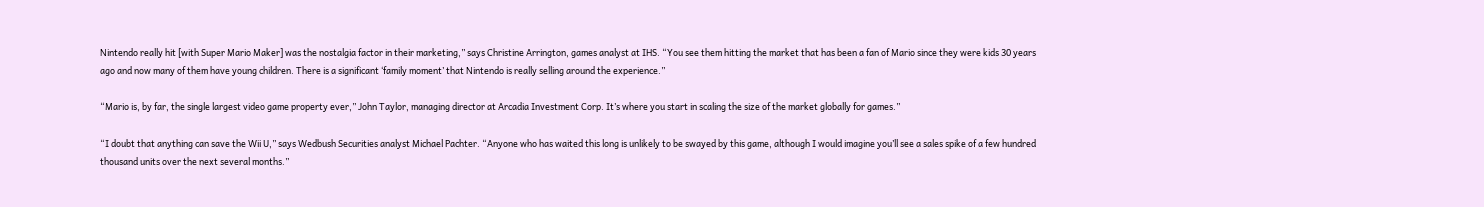Nintendo really hit [with Super Mario Maker] was the nostalgia factor in their marketing,” says Christine Arrington, games analyst at IHS. “You see them hitting the market that has been a fan of Mario since they were kids 30 years ago and now many of them have young children. There is a significant ‘family moment’ that Nintendo is really selling around the experience.”

“Mario is, by far, the single largest video game property ever,” John Taylor, managing director at Arcadia Investment Corp. It’s where you start in scaling the size of the market globally for games.”

“I doubt that anything can save the Wii U,” says Wedbush Securities analyst Michael Pachter. “Anyone who has waited this long is unlikely to be swayed by this game, although I would imagine you’ll see a sales spike of a few hundred thousand units over the next several months.”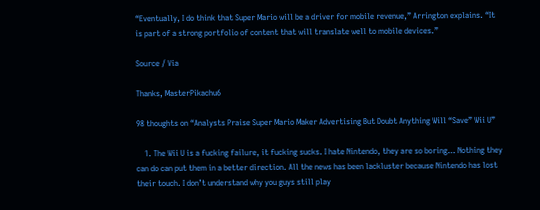“Eventually, I do think that Super Mario will be a driver for mobile revenue,” Arrington explains. “It is part of a strong portfolio of content that will translate well to mobile devices.”

Source / Via

Thanks, MasterPikachu6

98 thoughts on “Analysts Praise Super Mario Maker Advertising But Doubt Anything Will “Save” Wii U”

    1. The Wii U is a fucking failure, it fucking sucks. I hate Nintendo, they are so boring… Nothing they can do can put them in a better direction. All the news has been lackluster because Nintendo has lost their touch. I don’t understand why you guys still play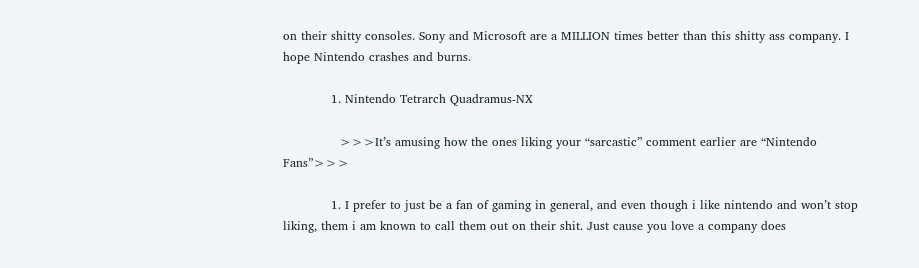on their shitty consoles. Sony and Microsoft are a MILLION times better than this shitty ass company. I hope Nintendo crashes and burns.

            1. Nintendo Tetrarch Quadramus-NX

              >>>It’s amusing how the ones liking your “sarcastic” comment earlier are “Nintendo Fans”>>>

            1. I prefer to just be a fan of gaming in general, and even though i like nintendo and won’t stop liking, them i am known to call them out on their shit. Just cause you love a company does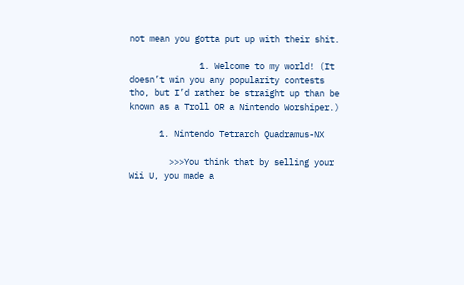not mean you gotta put up with their shit.

              1. Welcome to my world! (It doesn’t win you any popularity contests tho, but I’d rather be straight up than be known as a Troll OR a Nintendo Worshiper.)

      1. Nintendo Tetrarch Quadramus-NX

        >>>You think that by selling your Wii U, you made a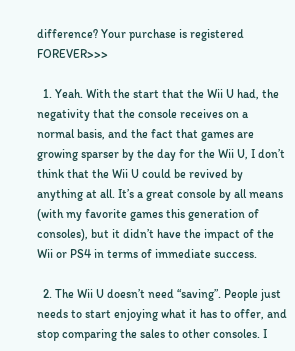difference? Your purchase is registered FOREVER>>>

  1. Yeah. With the start that the Wii U had, the negativity that the console receives on a normal basis, and the fact that games are growing sparser by the day for the Wii U, I don’t think that the Wii U could be revived by anything at all. It’s a great console by all means (with my favorite games this generation of consoles), but it didn’t have the impact of the Wii or PS4 in terms of immediate success.

  2. The Wii U doesn’t need “saving”. People just needs to start enjoying what it has to offer, and stop comparing the sales to other consoles. I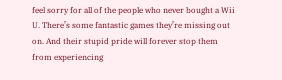feel sorry for all of the people who never bought a Wii U. There’s some fantastic games they’re missing out on. And their stupid pride will forever stop them from experiencing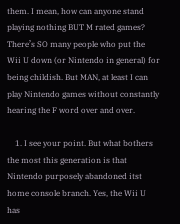them. I mean, how can anyone stand playing nothing BUT M rated games? There’s SO many people who put the Wii U down (or Nintendo in general) for being childish. But MAN, at least I can play Nintendo games without constantly hearing the F word over and over.

    1. I see your point. But what bothers the most this generation is that Nintendo purposely abandoned itst home console branch. Yes, the Wii U has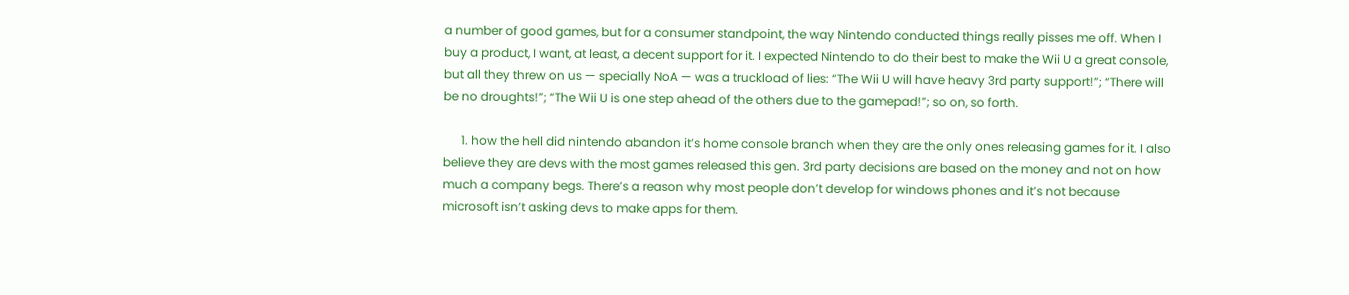a number of good games, but for a consumer standpoint, the way Nintendo conducted things really pisses me off. When I buy a product, I want, at least, a decent support for it. I expected Nintendo to do their best to make the Wii U a great console, but all they threw on us — specially NoA — was a truckload of lies: “The Wii U will have heavy 3rd party support!”; “There will be no droughts!”; “The Wii U is one step ahead of the others due to the gamepad!”; so on, so forth.

      1. how the hell did nintendo abandon it’s home console branch when they are the only ones releasing games for it. I also believe they are devs with the most games released this gen. 3rd party decisions are based on the money and not on how much a company begs. There’s a reason why most people don’t develop for windows phones and it’s not because microsoft isn’t asking devs to make apps for them.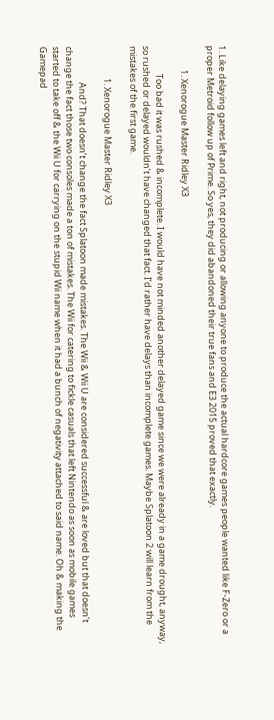1. Like delaying games left and right, not producing or allowing anyone to produce the actual hardcore games people wanted like F-Zero or a proper Metroid follow up of Prime. So yes, they did abandoned their true fans and E3 2015 proved that exactly.

            1. Xenorogue Master Ridley X3

              Too bad it was rushed & incomplete. I would have not minded another delayed game since we were already in a game drought, anyway, so rushed or delayed wouldn’t have changed that fact. I’d rather have delays than incomplete games. Maybe Splatoon 2 will learn from the mistakes of the first game.

                1. Xenorogue Master Ridley X3

                  And? That doesn’t change the fact Splatoon made mistakes. The Wii & Wii U are considered successful & are loved but that doesn’t change the fact those two consoles made a ton of mistakes. The Wii for catering to fickle casuals that left Nintendo as soon as mobile games started to take off & the Wii U for carrying on the stupid Wii name when it had a bunch of negativity attached to said name. Oh & making the Gamepad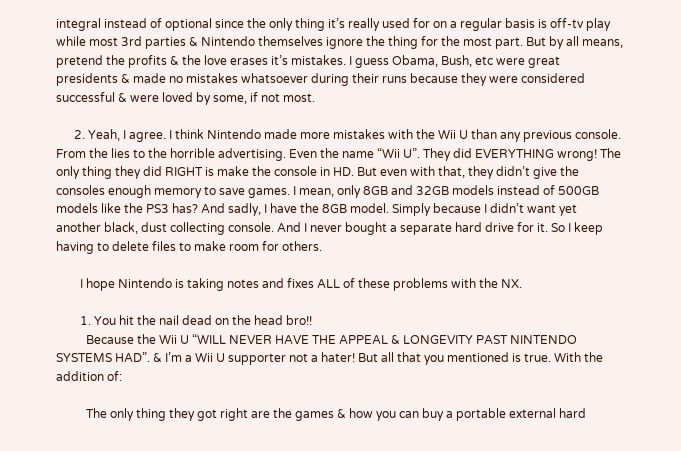integral instead of optional since the only thing it’s really used for on a regular basis is off-tv play while most 3rd parties & Nintendo themselves ignore the thing for the most part. But by all means, pretend the profits & the love erases it’s mistakes. I guess Obama, Bush, etc were great presidents & made no mistakes whatsoever during their runs because they were considered successful & were loved by some, if not most.

      2. Yeah, I agree. I think Nintendo made more mistakes with the Wii U than any previous console. From the lies to the horrible advertising. Even the name “Wii U”. They did EVERYTHING wrong! The only thing they did RIGHT is make the console in HD. But even with that, they didn’t give the consoles enough memory to save games. I mean, only 8GB and 32GB models instead of 500GB models like the PS3 has? And sadly, I have the 8GB model. Simply because I didn’t want yet another black, dust collecting console. And I never bought a separate hard drive for it. So I keep having to delete files to make room for others.

        I hope Nintendo is taking notes and fixes ALL of these problems with the NX.

        1. You hit the nail dead on the head bro!!
          Because the Wii U “WILL NEVER HAVE THE APPEAL & LONGEVITY PAST NINTENDO SYSTEMS HAD”. & I’m a Wii U supporter not a hater! But all that you mentioned is true. With the addition of:

          The only thing they got right are the games & how you can buy a portable external hard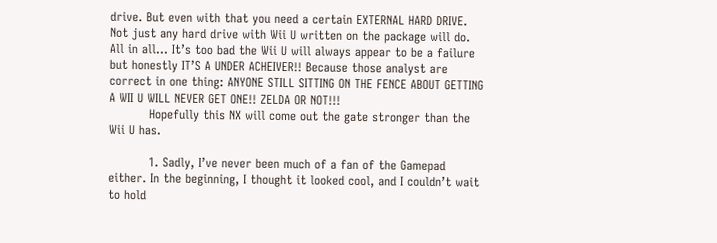drive. But even with that you need a certain EXTERNAL HARD DRIVE. Not just any hard drive with Wii U written on the package will do. All in all… It’s too bad the Wii U will always appear to be a failure but honestly IT’S A UNDER ACHEIVER!! Because those analyst are correct in one thing: ANYONE STILL SITTING ON THE FENCE ABOUT GETTING A WII U WILL NEVER GET ONE!! ZELDA OR NOT!!!
          Hopefully this NX will come out the gate stronger than the Wii U has.

          1. Sadly, I’ve never been much of a fan of the Gamepad either. In the beginning, I thought it looked cool, and I couldn’t wait to hold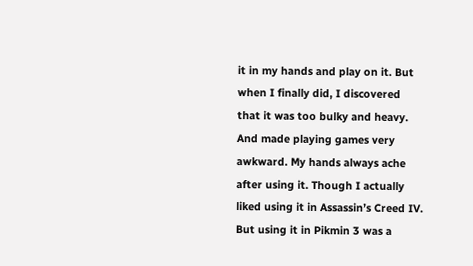it in my hands and play on it. But when I finally did, I discovered that it was too bulky and heavy. And made playing games very awkward. My hands always ache after using it. Though I actually liked using it in Assassin’s Creed IV. But using it in Pikmin 3 was a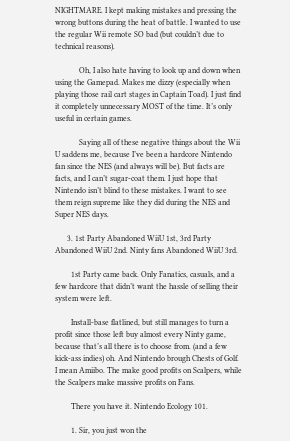NIGHTMARE. I kept making mistakes and pressing the wrong buttons during the heat of battle. I wanted to use the regular Wii remote SO bad (but couldn’t due to technical reasons).

            Oh, I also hate having to look up and down when using the Gamepad. Makes me dizzy (especially when playing those rail cart stages in Captain Toad). I just find it completely unnecessary MOST of the time. It’s only useful in certain games.

            Saying all of these negative things about the Wii U saddens me, because I’ve been a hardcore Nintendo fan since the NES (and always will be). But facts are facts, and I can’t sugar-coat them. I just hope that Nintendo isn’t blind to these mistakes. I want to see them reign supreme like they did during the NES and Super NES days.

      3. 1st Party Abandoned WiiU 1st, 3rd Party Abandoned WiiU 2nd. Ninty fans Abandoned WiiU 3rd.

        1st Party came back. Only Fanatics, casuals, and a few hardcore that didn’t want the hassle of selling their system were left.

        Install-base flatlined, but still manages to turn a profit since those left buy almost every Ninty game, because that’s all there is to choose from. (and a few kick-ass indies) oh. And Nintendo brough Chests of Golf. I mean Amiibo. The make good profits on Scalpers, while the Scalpers make massive profits on Fans.

        There you have it. Nintendo Ecology 101.

        1. Sir, you just won the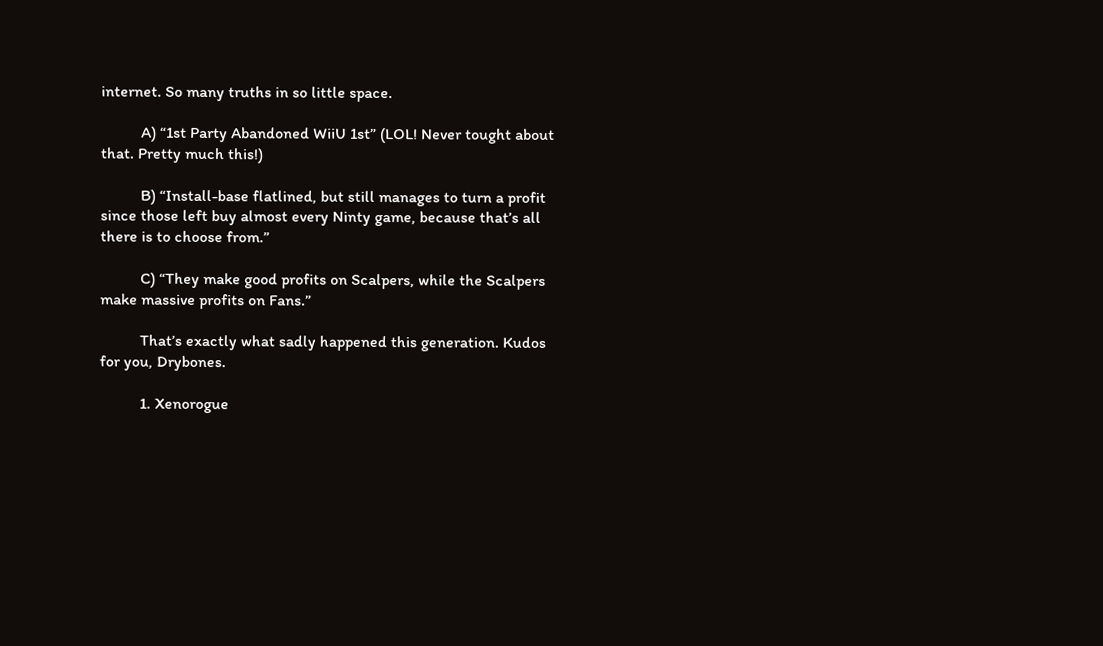internet. So many truths in so little space.

          A) “1st Party Abandoned WiiU 1st” (LOL! Never tought about that. Pretty much this!)

          B) “Install-base flatlined, but still manages to turn a profit since those left buy almost every Ninty game, because that’s all there is to choose from.”

          C) “They make good profits on Scalpers, while the Scalpers make massive profits on Fans.”

          That’s exactly what sadly happened this generation. Kudos for you, Drybones.

          1. Xenorogue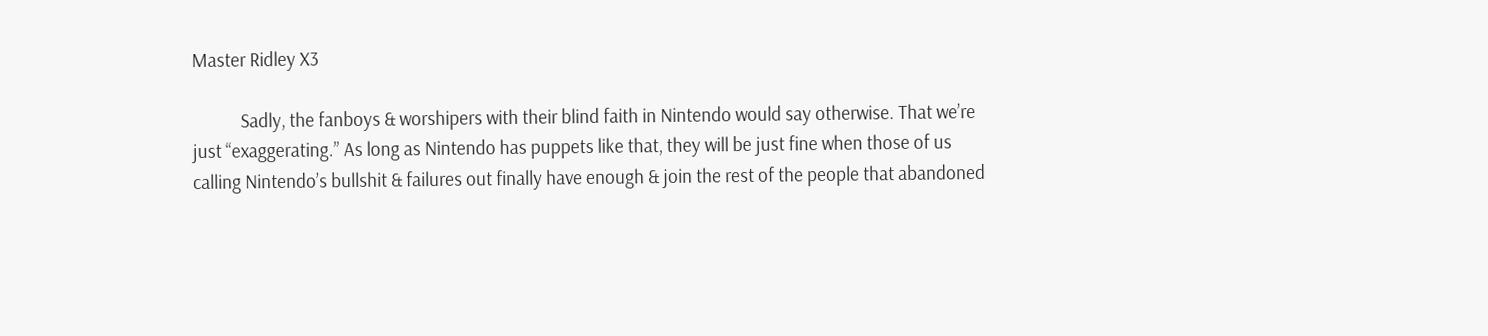Master Ridley X3

            Sadly, the fanboys & worshipers with their blind faith in Nintendo would say otherwise. That we’re just “exaggerating.” As long as Nintendo has puppets like that, they will be just fine when those of us calling Nintendo’s bullshit & failures out finally have enough & join the rest of the people that abandoned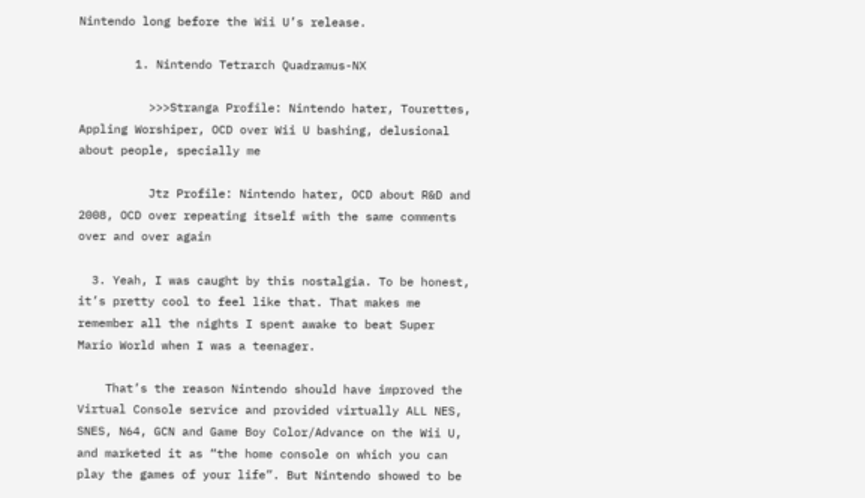Nintendo long before the Wii U’s release.

        1. Nintendo Tetrarch Quadramus-NX

          >>>Stranga Profile: Nintendo hater, Tourettes, Appling Worshiper, OCD over Wii U bashing, delusional about people, specially me

          Jtz Profile: Nintendo hater, OCD about R&D and 2008, OCD over repeating itself with the same comments over and over again

  3. Yeah, I was caught by this nostalgia. To be honest, it’s pretty cool to feel like that. That makes me remember all the nights I spent awake to beat Super Mario World when I was a teenager.

    That’s the reason Nintendo should have improved the Virtual Console service and provided virtually ALL NES, SNES, N64, GCN and Game Boy Color/Advance on the Wii U, and marketed it as “the home console on which you can play the games of your life”. But Nintendo showed to be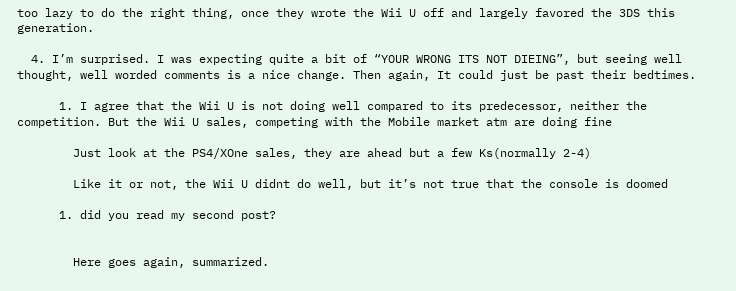too lazy to do the right thing, once they wrote the Wii U off and largely favored the 3DS this generation.

  4. I’m surprised. I was expecting quite a bit of “YOUR WRONG ITS NOT DIEING”, but seeing well thought, well worded comments is a nice change. Then again, It could just be past their bedtimes.

      1. I agree that the Wii U is not doing well compared to its predecessor, neither the competition. But the Wii U sales, competing with the Mobile market atm are doing fine

        Just look at the PS4/XOne sales, they are ahead but a few Ks(normally 2-4)

        Like it or not, the Wii U didnt do well, but it’s not true that the console is doomed

      1. did you read my second post?


        Here goes again, summarized.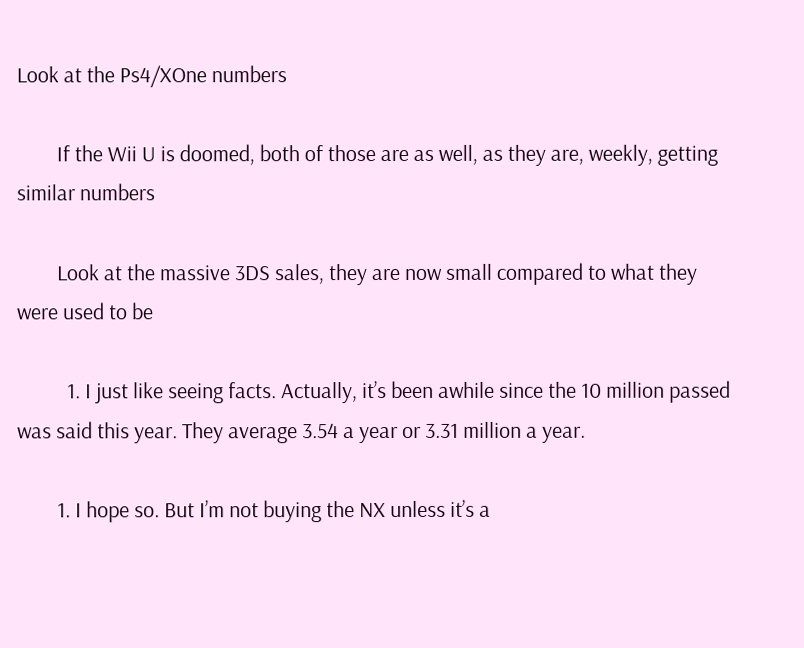Look at the Ps4/XOne numbers

        If the Wii U is doomed, both of those are as well, as they are, weekly, getting similar numbers

        Look at the massive 3DS sales, they are now small compared to what they were used to be

          1. I just like seeing facts. Actually, it’s been awhile since the 10 million passed was said this year. They average 3.54 a year or 3.31 million a year.

        1. I hope so. But I’m not buying the NX unless it’s a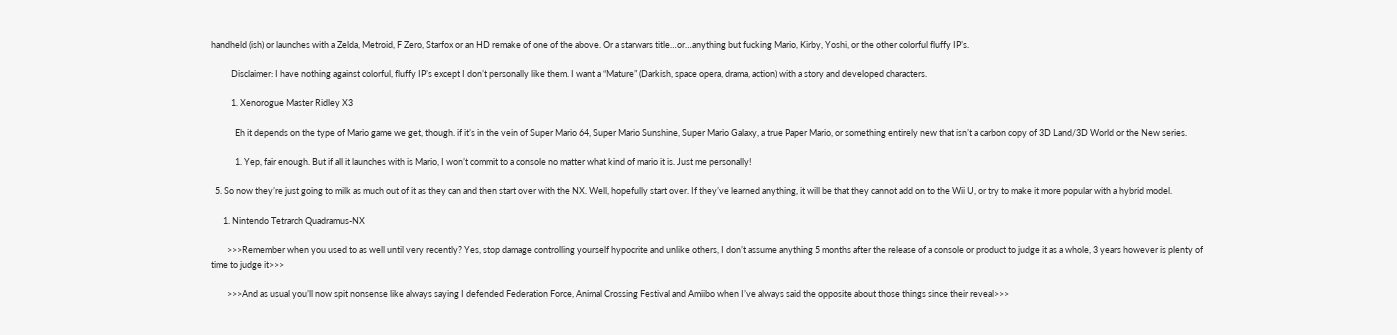handheld (ish) or launches with a Zelda, Metroid, F Zero, Starfox or an HD remake of one of the above. Or a starwars title…or…anything but fucking Mario, Kirby, Yoshi, or the other colorful fluffy IP’s.

          Disclaimer: I have nothing against colorful, fluffy IP’s except I don’t personally like them. I want a “Mature” (Darkish, space opera, drama, action) with a story and developed characters.

          1. Xenorogue Master Ridley X3

            Eh it depends on the type of Mario game we get, though. if it’s in the vein of Super Mario 64, Super Mario Sunshine, Super Mario Galaxy, a true Paper Mario, or something entirely new that isn’t a carbon copy of 3D Land/3D World or the New series.

            1. Yep, fair enough. But if all it launches with is Mario, I won’t commit to a console no matter what kind of mario it is. Just me personally!

  5. So now they’re just going to milk as much out of it as they can and then start over with the NX. Well, hopefully start over. If they’ve learned anything, it will be that they cannot add on to the Wii U, or try to make it more popular with a hybrid model.

      1. Nintendo Tetrarch Quadramus-NX

        >>>Remember when you used to as well until very recently? Yes, stop damage controlling yourself hypocrite and unlike others, I don’t assume anything 5 months after the release of a console or product to judge it as a whole, 3 years however is plenty of time to judge it>>>

        >>>And as usual you’ll now spit nonsense like always saying I defended Federation Force, Animal Crossing Festival and Amiibo when I’ve always said the opposite about those things since their reveal>>>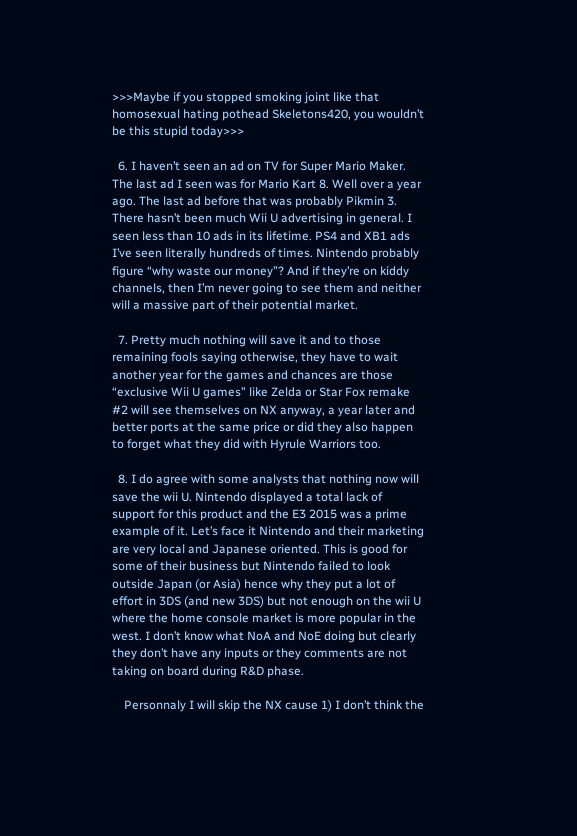>>>Maybe if you stopped smoking joint like that homosexual hating pothead Skeletons420, you wouldn’t be this stupid today>>>

  6. I haven’t seen an ad on TV for Super Mario Maker. The last ad I seen was for Mario Kart 8. Well over a year ago. The last ad before that was probably Pikmin 3. There hasn’t been much Wii U advertising in general. I seen less than 10 ads in its lifetime. PS4 and XB1 ads I’ve seen literally hundreds of times. Nintendo probably figure “why waste our money”? And if they’re on kiddy channels, then I’m never going to see them and neither will a massive part of their potential market.

  7. Pretty much nothing will save it and to those remaining fools saying otherwise, they have to wait another year for the games and chances are those “exclusive Wii U games” like Zelda or Star Fox remake #2 will see themselves on NX anyway, a year later and better ports at the same price or did they also happen to forget what they did with Hyrule Warriors too.

  8. I do agree with some analysts that nothing now will save the wii U. Nintendo displayed a total lack of support for this product and the E3 2015 was a prime example of it. Let’s face it Nintendo and their marketing are very local and Japanese oriented. This is good for some of their business but Nintendo failed to look outside Japan (or Asia) hence why they put a lot of effort in 3DS (and new 3DS) but not enough on the wii U where the home console market is more popular in the west. I don’t know what NoA and NoE doing but clearly they don’t have any inputs or they comments are not taking on board during R&D phase.

    Personnaly I will skip the NX cause 1) I don’t think the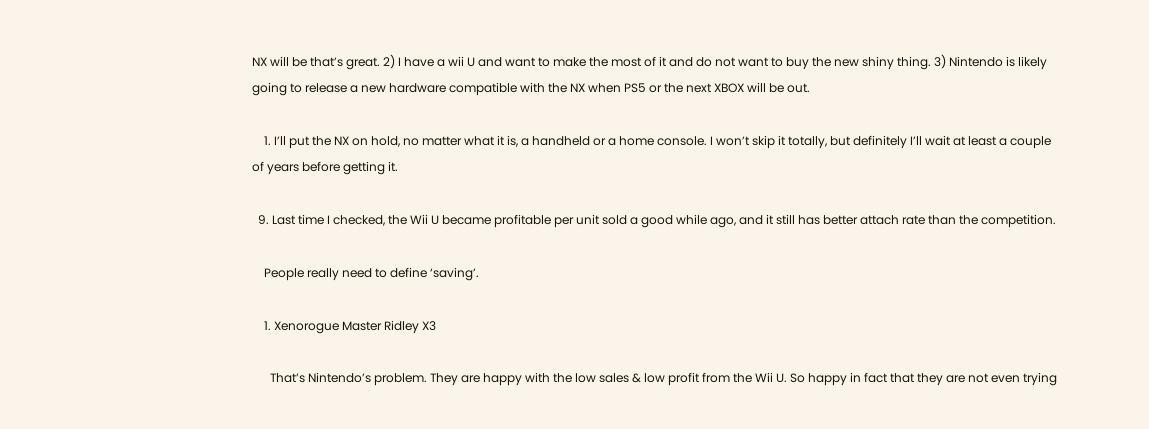NX will be that’s great. 2) I have a wii U and want to make the most of it and do not want to buy the new shiny thing. 3) Nintendo is likely going to release a new hardware compatible with the NX when PS5 or the next XBOX will be out.

    1. I’ll put the NX on hold, no matter what it is, a handheld or a home console. I won’t skip it totally, but definitely I’ll wait at least a couple of years before getting it.

  9. Last time I checked, the Wii U became profitable per unit sold a good while ago, and it still has better attach rate than the competition.

    People really need to define ‘saving’.

    1. Xenorogue Master Ridley X3

      That’s Nintendo’s problem. They are happy with the low sales & low profit from the Wii U. So happy in fact that they are not even trying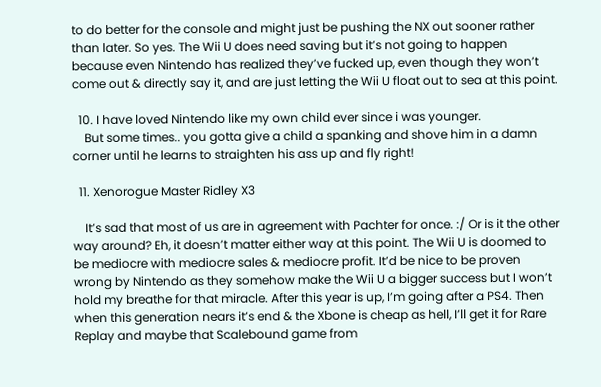to do better for the console and might just be pushing the NX out sooner rather than later. So yes. The Wii U does need saving but it’s not going to happen because even Nintendo has realized they’ve fucked up, even though they won’t come out & directly say it, and are just letting the Wii U float out to sea at this point.

  10. I have loved Nintendo like my own child ever since i was younger.
    But some times.. you gotta give a child a spanking and shove him in a damn corner until he learns to straighten his ass up and fly right!

  11. Xenorogue Master Ridley X3

    It’s sad that most of us are in agreement with Pachter for once. :/ Or is it the other way around? Eh, it doesn’t matter either way at this point. The Wii U is doomed to be mediocre with mediocre sales & mediocre profit. It’d be nice to be proven wrong by Nintendo as they somehow make the Wii U a bigger success but I won’t hold my breathe for that miracle. After this year is up, I’m going after a PS4. Then when this generation nears it’s end & the Xbone is cheap as hell, I’ll get it for Rare Replay and maybe that Scalebound game from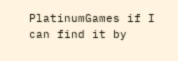PlatinumGames if I can find it by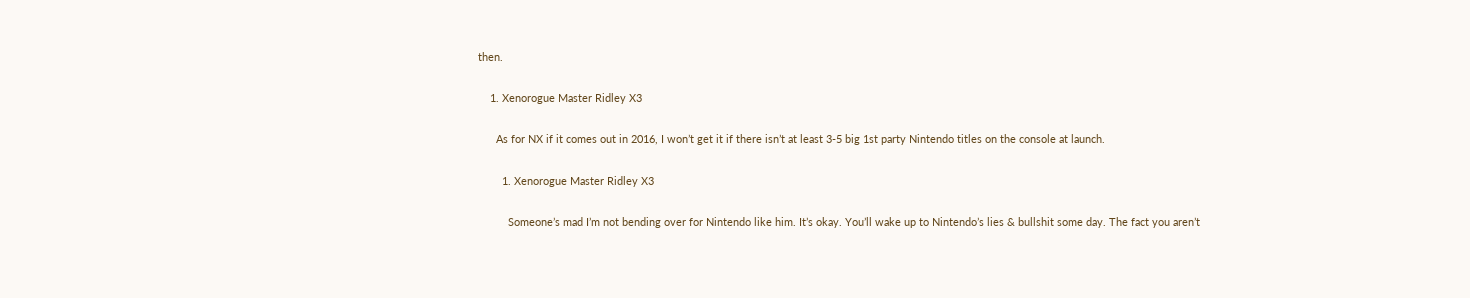then.

    1. Xenorogue Master Ridley X3

      As for NX if it comes out in 2016, I won’t get it if there isn’t at least 3-5 big 1st party Nintendo titles on the console at launch.

        1. Xenorogue Master Ridley X3

          Someone’s mad I’m not bending over for Nintendo like him. It’s okay. You’ll wake up to Nintendo’s lies & bullshit some day. The fact you aren’t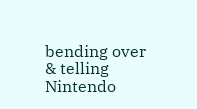bending over & telling Nintendo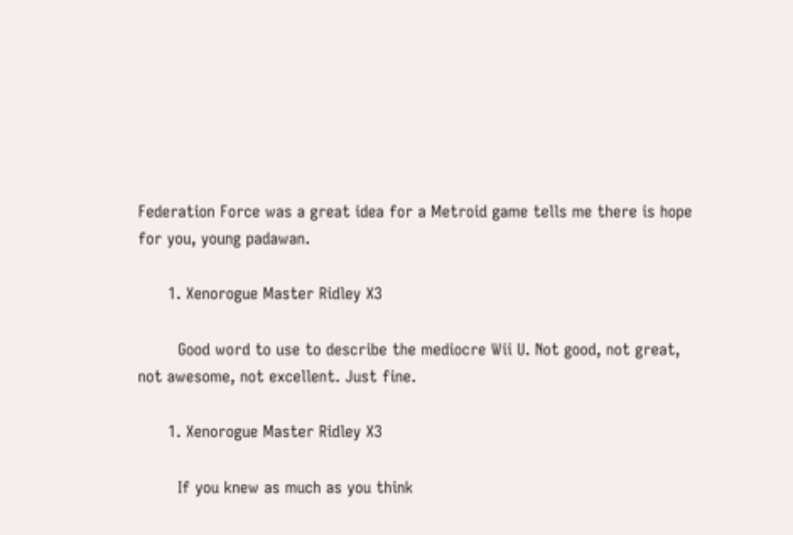Federation Force was a great idea for a Metroid game tells me there is hope for you, young padawan.

      1. Xenorogue Master Ridley X3

        Good word to use to describe the mediocre Wii U. Not good, not great, not awesome, not excellent. Just fine.

      1. Xenorogue Master Ridley X3

        If you knew as much as you think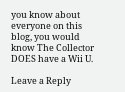you know about everyone on this blog, you would know The Collector DOES have a Wii U.

Leave a Reply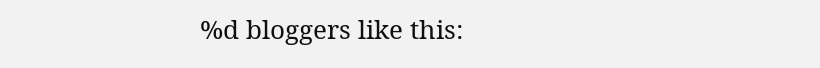%d bloggers like this: